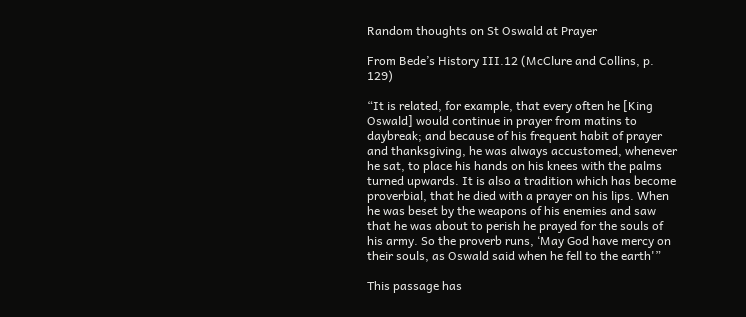Random thoughts on St Oswald at Prayer

From Bede’s History III.12 (McClure and Collins, p. 129)

“It is related, for example, that every often he [King Oswald] would continue in prayer from matins to daybreak; and because of his frequent habit of prayer and thanksgiving, he was always accustomed, whenever he sat, to place his hands on his knees with the palms turned upwards. It is also a tradition which has become proverbial, that he died with a prayer on his lips. When he was beset by the weapons of his enemies and saw that he was about to perish he prayed for the souls of his army. So the proverb runs, ‘May God have mercy on their souls, as Oswald said when he fell to the earth'”

This passage has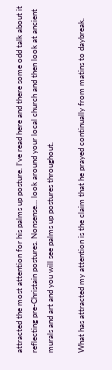attracted the most attention for his palms up posture. I’ve read here and there some odd talk about it reflecting pre-Christain postures. Nonsense… look around your local church and then look at ancient murals and art and you will see palms up postures throughout.

What has attracted my attention is the claim that he prayed continually from matins to daybreak.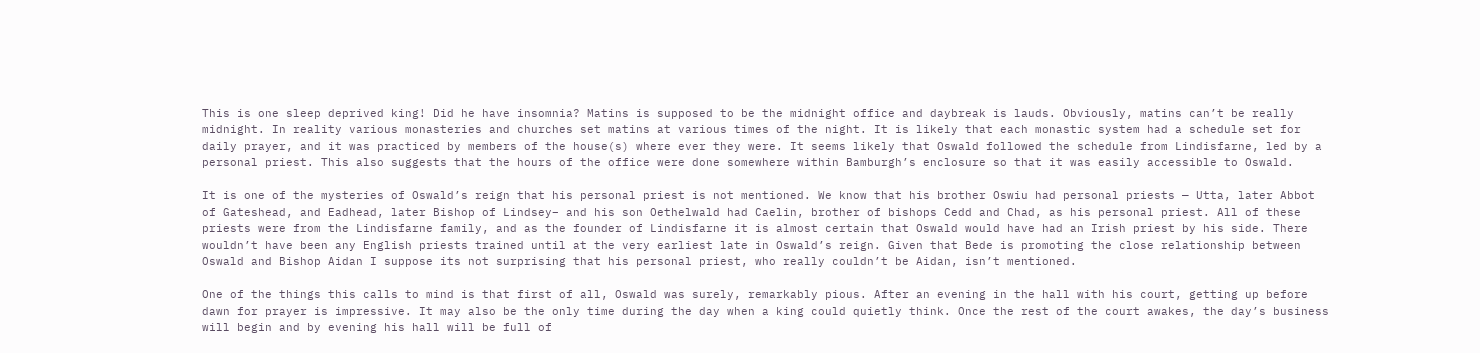This is one sleep deprived king! Did he have insomnia? Matins is supposed to be the midnight office and daybreak is lauds. Obviously, matins can’t be really midnight. In reality various monasteries and churches set matins at various times of the night. It is likely that each monastic system had a schedule set for daily prayer, and it was practiced by members of the house(s) where ever they were. It seems likely that Oswald followed the schedule from Lindisfarne, led by a personal priest. This also suggests that the hours of the office were done somewhere within Bamburgh’s enclosure so that it was easily accessible to Oswald.

It is one of the mysteries of Oswald’s reign that his personal priest is not mentioned. We know that his brother Oswiu had personal priests — Utta, later Abbot of Gateshead, and Eadhead, later Bishop of Lindsey– and his son Oethelwald had Caelin, brother of bishops Cedd and Chad, as his personal priest. All of these priests were from the Lindisfarne family, and as the founder of Lindisfarne it is almost certain that Oswald would have had an Irish priest by his side. There wouldn’t have been any English priests trained until at the very earliest late in Oswald’s reign. Given that Bede is promoting the close relationship between Oswald and Bishop Aidan I suppose its not surprising that his personal priest, who really couldn’t be Aidan, isn’t mentioned.

One of the things this calls to mind is that first of all, Oswald was surely, remarkably pious. After an evening in the hall with his court, getting up before dawn for prayer is impressive. It may also be the only time during the day when a king could quietly think. Once the rest of the court awakes, the day’s business will begin and by evening his hall will be full of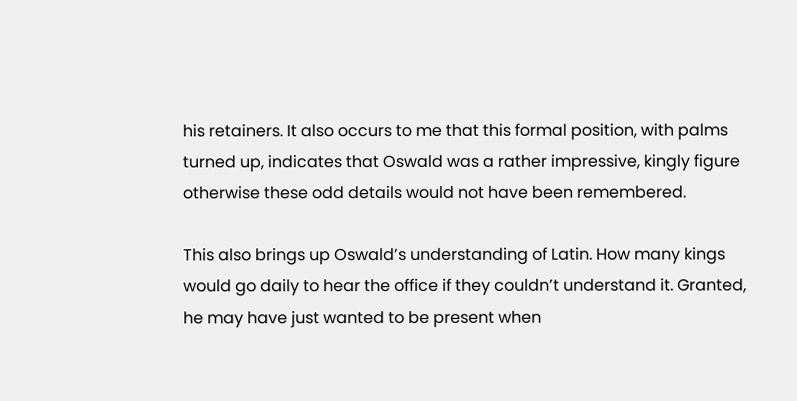his retainers. It also occurs to me that this formal position, with palms turned up, indicates that Oswald was a rather impressive, kingly figure otherwise these odd details would not have been remembered.

This also brings up Oswald’s understanding of Latin. How many kings would go daily to hear the office if they couldn’t understand it. Granted, he may have just wanted to be present when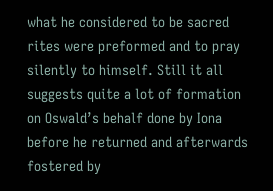what he considered to be sacred rites were preformed and to pray silently to himself. Still it all suggests quite a lot of formation on Oswald’s behalf done by Iona before he returned and afterwards fostered by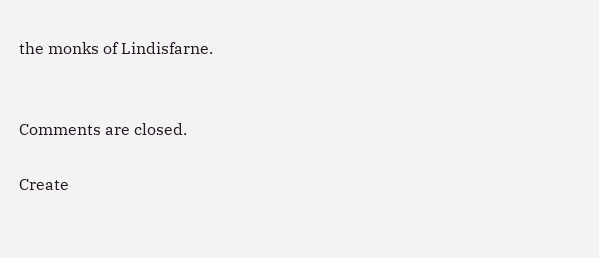the monks of Lindisfarne.


Comments are closed.

Create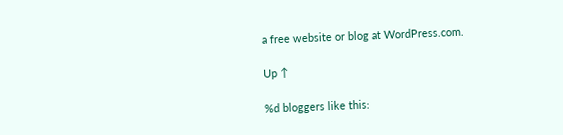a free website or blog at WordPress.com.

Up ↑

%d bloggers like this: